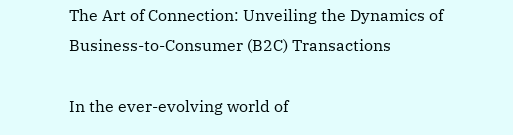The Art of Connection: Unveiling the Dynamics of Business-to-Consumer (B2C) Transactions

In the ever-evolving world of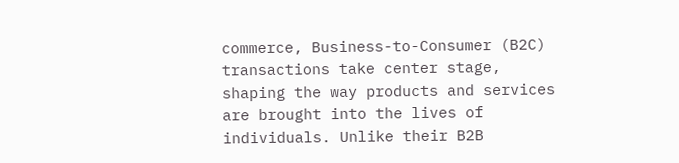commerce, Business-to-Consumer (B2C) transactions take center stage, shaping the way products and services are brought into the lives of individuals. Unlike their B2B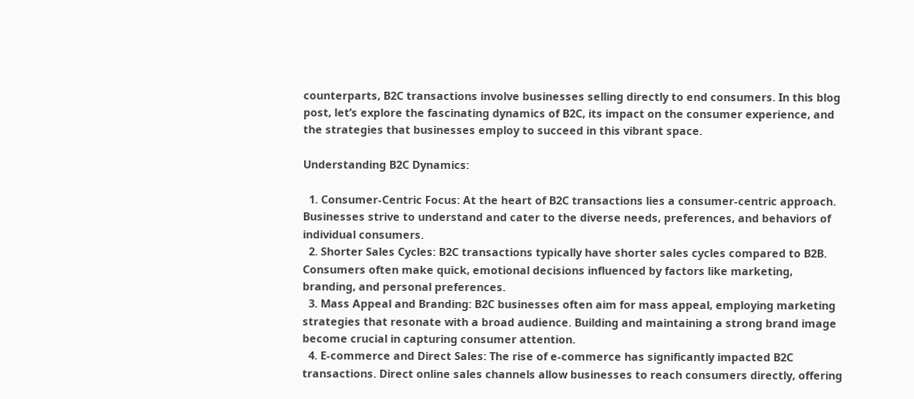counterparts, B2C transactions involve businesses selling directly to end consumers. In this blog post, let’s explore the fascinating dynamics of B2C, its impact on the consumer experience, and the strategies that businesses employ to succeed in this vibrant space.

Understanding B2C Dynamics:

  1. Consumer-Centric Focus: At the heart of B2C transactions lies a consumer-centric approach. Businesses strive to understand and cater to the diverse needs, preferences, and behaviors of individual consumers.
  2. Shorter Sales Cycles: B2C transactions typically have shorter sales cycles compared to B2B. Consumers often make quick, emotional decisions influenced by factors like marketing, branding, and personal preferences.
  3. Mass Appeal and Branding: B2C businesses often aim for mass appeal, employing marketing strategies that resonate with a broad audience. Building and maintaining a strong brand image become crucial in capturing consumer attention.
  4. E-commerce and Direct Sales: The rise of e-commerce has significantly impacted B2C transactions. Direct online sales channels allow businesses to reach consumers directly, offering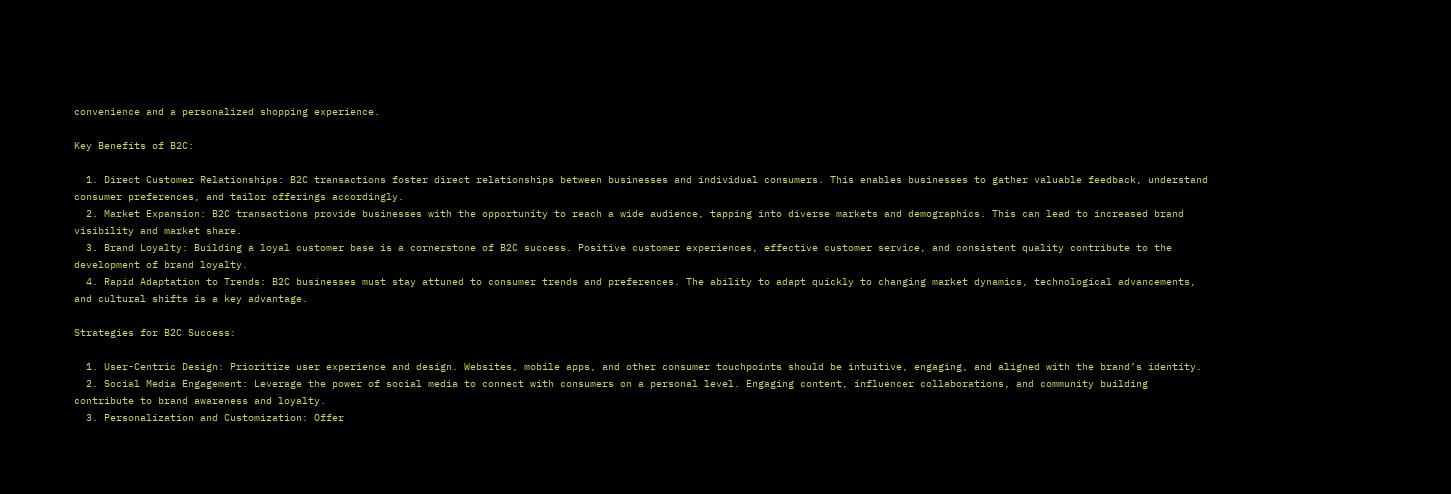convenience and a personalized shopping experience.

Key Benefits of B2C:

  1. Direct Customer Relationships: B2C transactions foster direct relationships between businesses and individual consumers. This enables businesses to gather valuable feedback, understand consumer preferences, and tailor offerings accordingly.
  2. Market Expansion: B2C transactions provide businesses with the opportunity to reach a wide audience, tapping into diverse markets and demographics. This can lead to increased brand visibility and market share.
  3. Brand Loyalty: Building a loyal customer base is a cornerstone of B2C success. Positive customer experiences, effective customer service, and consistent quality contribute to the development of brand loyalty.
  4. Rapid Adaptation to Trends: B2C businesses must stay attuned to consumer trends and preferences. The ability to adapt quickly to changing market dynamics, technological advancements, and cultural shifts is a key advantage.

Strategies for B2C Success:

  1. User-Centric Design: Prioritize user experience and design. Websites, mobile apps, and other consumer touchpoints should be intuitive, engaging, and aligned with the brand’s identity.
  2. Social Media Engagement: Leverage the power of social media to connect with consumers on a personal level. Engaging content, influencer collaborations, and community building contribute to brand awareness and loyalty.
  3. Personalization and Customization: Offer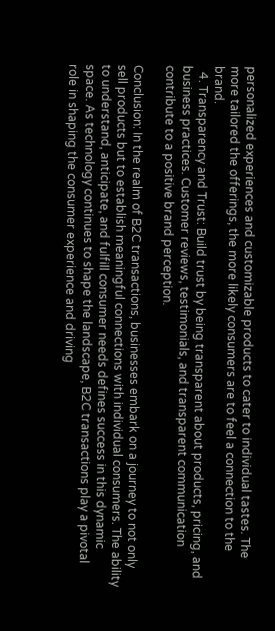personalized experiences and customizable products to cater to individual tastes. The more tailored the offerings, the more likely consumers are to feel a connection to the brand.
  4. Transparency and Trust: Build trust by being transparent about products, pricing, and business practices. Customer reviews, testimonials, and transparent communication contribute to a positive brand perception.

Conclusion: In the realm of B2C transactions, businesses embark on a journey to not only sell products but to establish meaningful connections with individual consumers. The ability to understand, anticipate, and fulfill consumer needs defines success in this dynamic space. As technology continues to shape the landscape, B2C transactions play a pivotal role in shaping the consumer experience and driving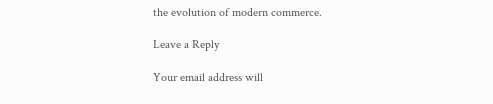the evolution of modern commerce.

Leave a Reply

Your email address will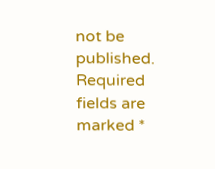not be published. Required fields are marked *